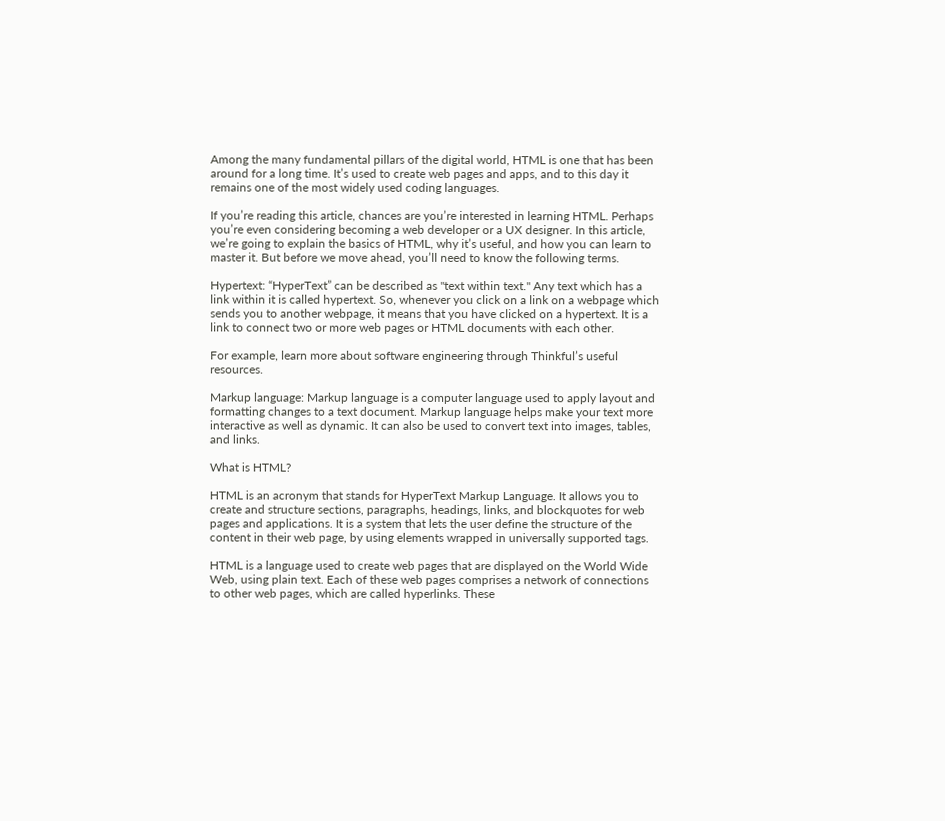Among the many fundamental pillars of the digital world, HTML is one that has been around for a long time. It’s used to create web pages and apps, and to this day it remains one of the most widely used coding languages.

If you’re reading this article, chances are you’re interested in learning HTML. Perhaps you’re even considering becoming a web developer or a UX designer. In this article, we’re going to explain the basics of HTML, why it’s useful, and how you can learn to master it. But before we move ahead, you’ll need to know the following terms.

Hypertext: “HyperText” can be described as "text within text." Any text which has a link within it is called hypertext. So, whenever you click on a link on a webpage which sends you to another webpage, it means that you have clicked on a hypertext. It is a link to connect two or more web pages or HTML documents with each other.

For example, learn more about software engineering through Thinkful’s useful resources.

Markup language: Markup language is a computer language used to apply layout and formatting changes to a text document. Markup language helps make your text more interactive as well as dynamic. It can also be used to convert text into images, tables, and links.

What is HTML?

HTML is an acronym that stands for HyperText Markup Language. It allows you to create and structure sections, paragraphs, headings, links, and blockquotes for web pages and applications. It is a system that lets the user define the structure of the content in their web page, by using elements wrapped in universally supported tags.

HTML is a language used to create web pages that are displayed on the World Wide Web, using plain text. Each of these web pages comprises a network of connections to other web pages, which are called hyperlinks. These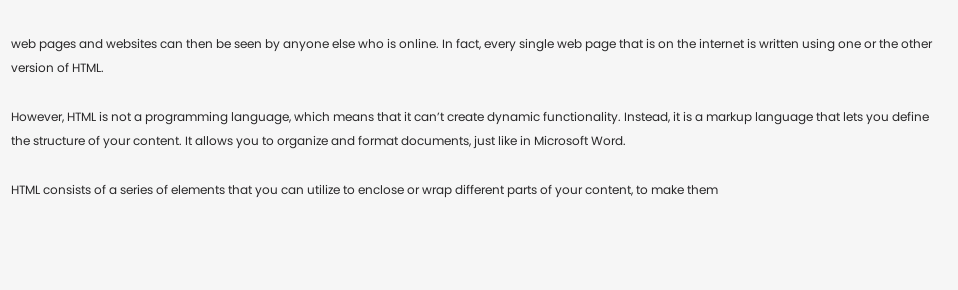web pages and websites can then be seen by anyone else who is online. In fact, every single web page that is on the internet is written using one or the other version of HTML.

However, HTML is not a programming language, which means that it can’t create dynamic functionality. Instead, it is a markup language that lets you define the structure of your content. It allows you to organize and format documents, just like in Microsoft Word.

HTML consists of a series of elements that you can utilize to enclose or wrap different parts of your content, to make them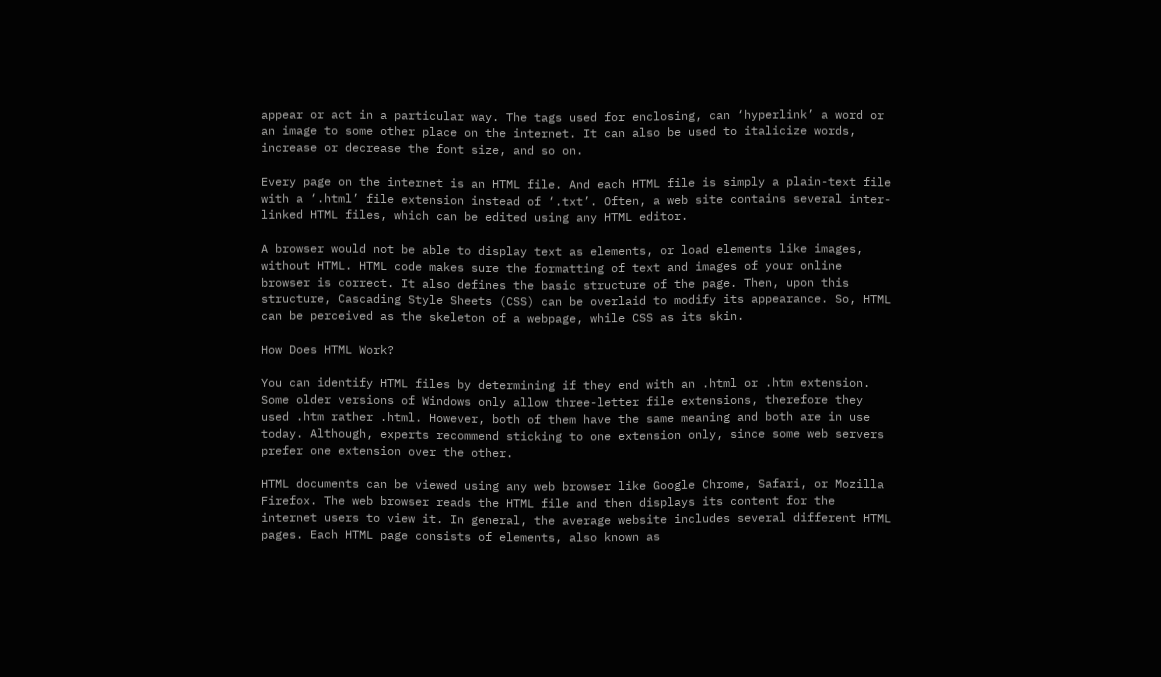appear or act in a particular way. The tags used for enclosing, can ‘hyperlink’ a word or an image to some other place on the internet. It can also be used to italicize words, increase or decrease the font size, and so on.

Every page on the internet is an HTML file. And each HTML file is simply a plain-text file with a ‘.html’ file extension instead of ‘.txt’. Often, a web site contains several inter-linked HTML files, which can be edited using any HTML editor.

A browser would not be able to display text as elements, or load elements like images, without HTML. HTML code makes sure the formatting of text and images of your online browser is correct. It also defines the basic structure of the page. Then, upon this structure, Cascading Style Sheets (CSS) can be overlaid to modify its appearance. So, HTML can be perceived as the skeleton of a webpage, while CSS as its skin.

How Does HTML Work?

You can identify HTML files by determining if they end with an .html or .htm extension. Some older versions of Windows only allow three-letter file extensions, therefore they used .htm rather .html. However, both of them have the same meaning and both are in use today. Although, experts recommend sticking to one extension only, since some web servers prefer one extension over the other.

HTML documents can be viewed using any web browser like Google Chrome, Safari, or Mozilla Firefox. The web browser reads the HTML file and then displays its content for the internet users to view it. In general, the average website includes several different HTML pages. Each HTML page consists of elements, also known as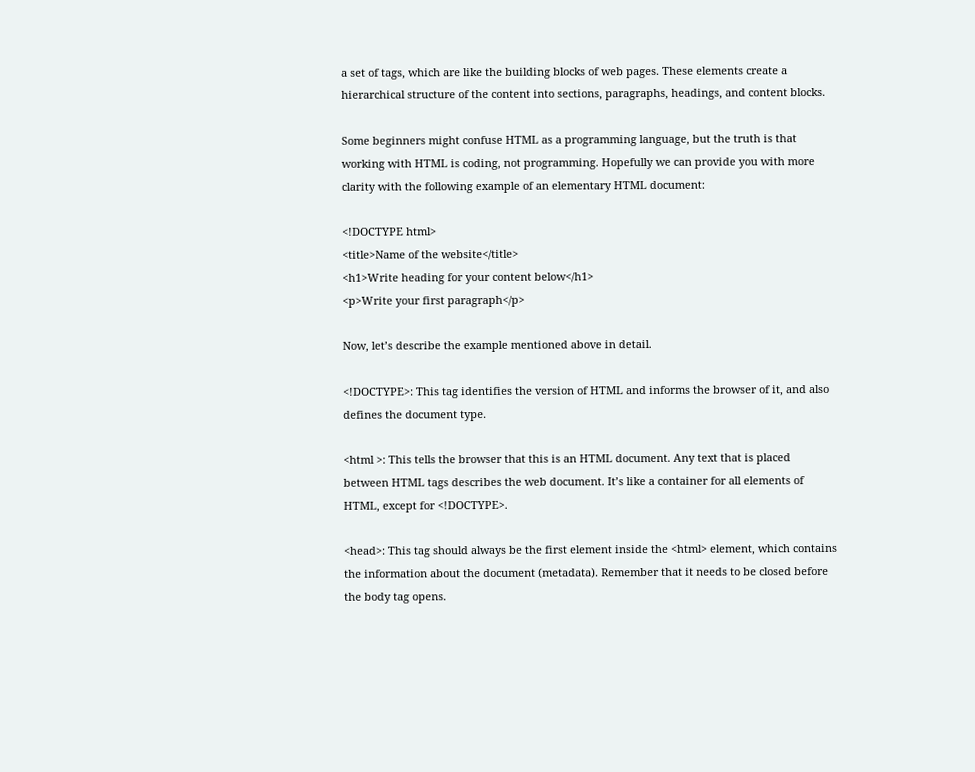a set of tags, which are like the building blocks of web pages. These elements create a hierarchical structure of the content into sections, paragraphs, headings, and content blocks.

Some beginners might confuse HTML as a programming language, but the truth is that working with HTML is coding, not programming. Hopefully we can provide you with more clarity with the following example of an elementary HTML document:

<!DOCTYPE html>
<title>Name of the website</title>
<h1>Write heading for your content below</h1>
<p>Write your first paragraph</p>

Now, let’s describe the example mentioned above in detail.

<!DOCTYPE>: This tag identifies the version of HTML and informs the browser of it, and also defines the document type.

<html >: This tells the browser that this is an HTML document. Any text that is placed between HTML tags describes the web document. It’s like a container for all elements of HTML, except for <!DOCTYPE>.

<head>: This tag should always be the first element inside the <html> element, which contains the information about the document (metadata). Remember that it needs to be closed before the body tag opens.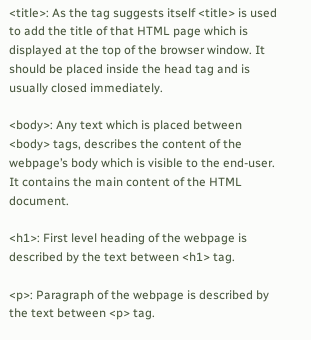<title>: As the tag suggests itself <title> is used to add the title of that HTML page which is displayed at the top of the browser window. It should be placed inside the head tag and is usually closed immediately.

<body>: Any text which is placed between <body> tags, describes the content of the webpage’s body which is visible to the end-user. It contains the main content of the HTML document.

<h1>: First level heading of the webpage is described by the text between <h1> tag.

<p>: Paragraph of the webpage is described by the text between <p> tag.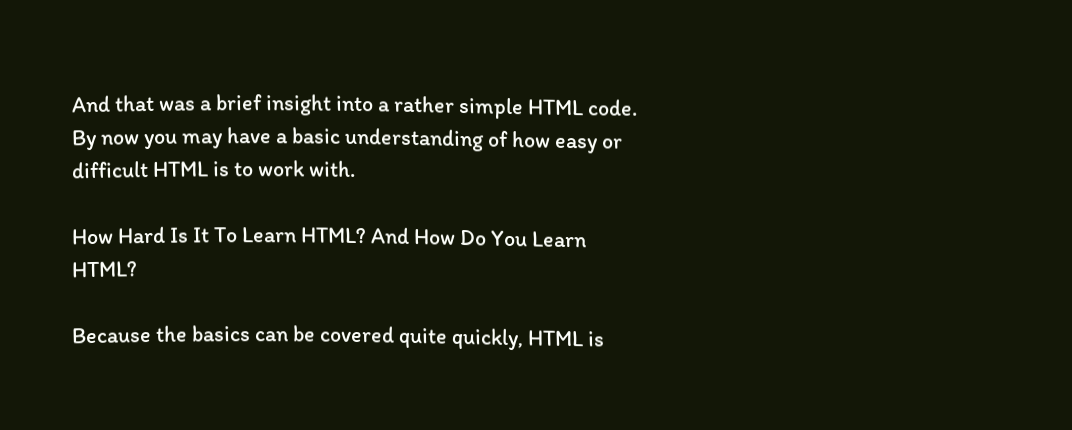And that was a brief insight into a rather simple HTML code. By now you may have a basic understanding of how easy or difficult HTML is to work with.

How Hard Is It To Learn HTML? And How Do You Learn HTML?

Because the basics can be covered quite quickly, HTML is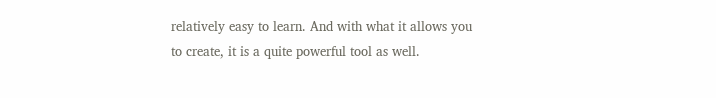relatively easy to learn. And with what it allows you to create, it is a quite powerful tool as well.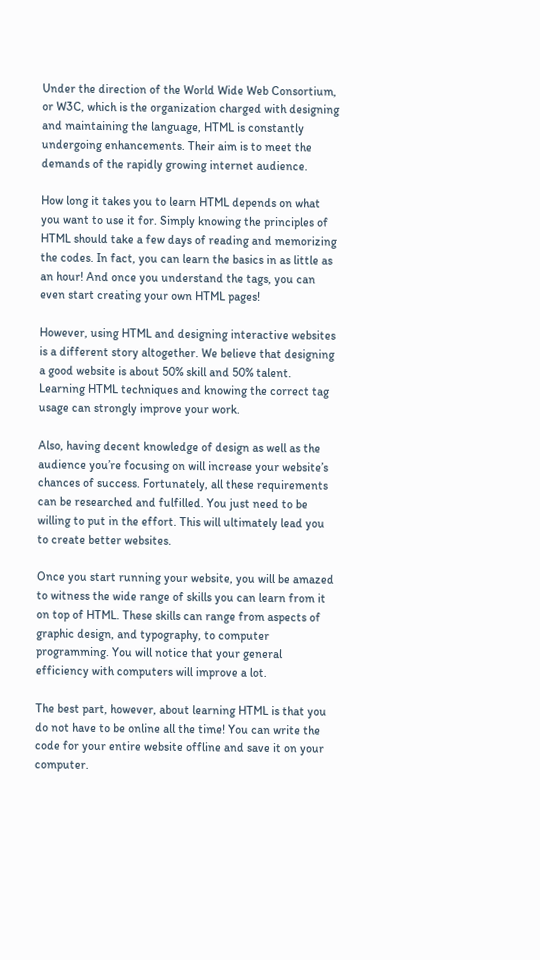Under the direction of the World Wide Web Consortium, or W3C, which is the organization charged with designing and maintaining the language, HTML is constantly undergoing enhancements. Their aim is to meet the demands of the rapidly growing internet audience.

How long it takes you to learn HTML depends on what you want to use it for. Simply knowing the principles of HTML should take a few days of reading and memorizing the codes. In fact, you can learn the basics in as little as an hour! And once you understand the tags, you can even start creating your own HTML pages!

However, using HTML and designing interactive websites is a different story altogether. We believe that designing a good website is about 50% skill and 50% talent. Learning HTML techniques and knowing the correct tag usage can strongly improve your work.

Also, having decent knowledge of design as well as the audience you’re focusing on will increase your website’s chances of success. Fortunately, all these requirements can be researched and fulfilled. You just need to be willing to put in the effort. This will ultimately lead you to create better websites.

Once you start running your website, you will be amazed to witness the wide range of skills you can learn from it on top of HTML. These skills can range from aspects of graphic design, and typography, to computer programming. You will notice that your general efficiency with computers will improve a lot.

The best part, however, about learning HTML is that you do not have to be online all the time! You can write the code for your entire website offline and save it on your computer.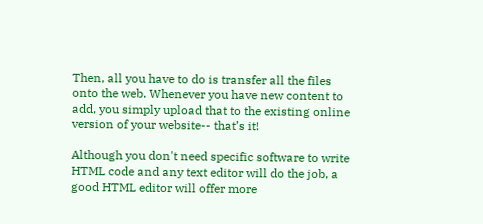Then, all you have to do is transfer all the files onto the web. Whenever you have new content to add, you simply upload that to the existing online version of your website-- that’s it!

Although you don't need specific software to write HTML code and any text editor will do the job, a good HTML editor will offer more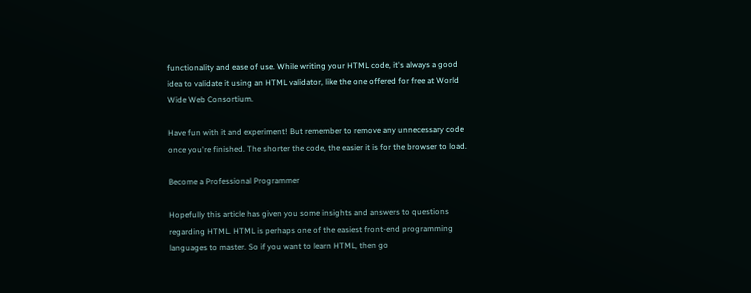functionality and ease of use. While writing your HTML code, it's always a good idea to validate it using an HTML validator, like the one offered for free at World Wide Web Consortium.

Have fun with it and experiment! But remember to remove any unnecessary code once you're finished. The shorter the code, the easier it is for the browser to load.

Become a Professional Programmer

Hopefully this article has given you some insights and answers to questions regarding HTML. HTML is perhaps one of the easiest front-end programming languages to master. So if you want to learn HTML, then go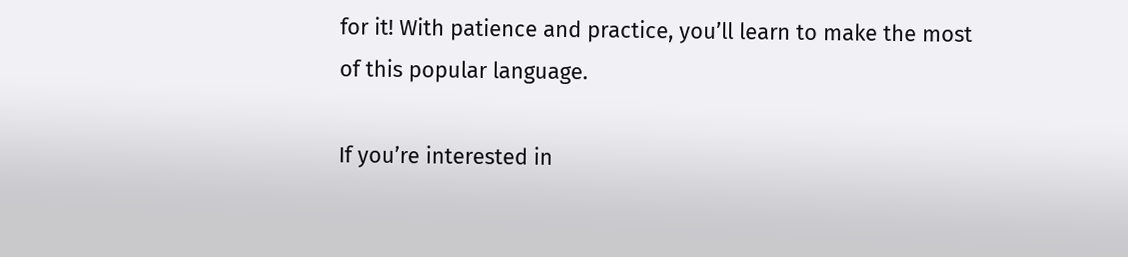for it! With patience and practice, you’ll learn to make the most of this popular language.

If you’re interested in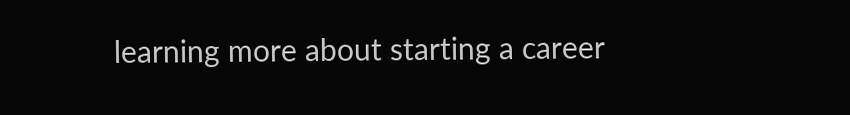learning more about starting a career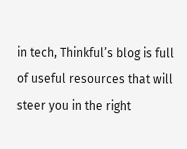in tech, Thinkful’s blog is full of useful resources that will steer you in the right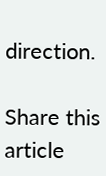direction.

Share this article